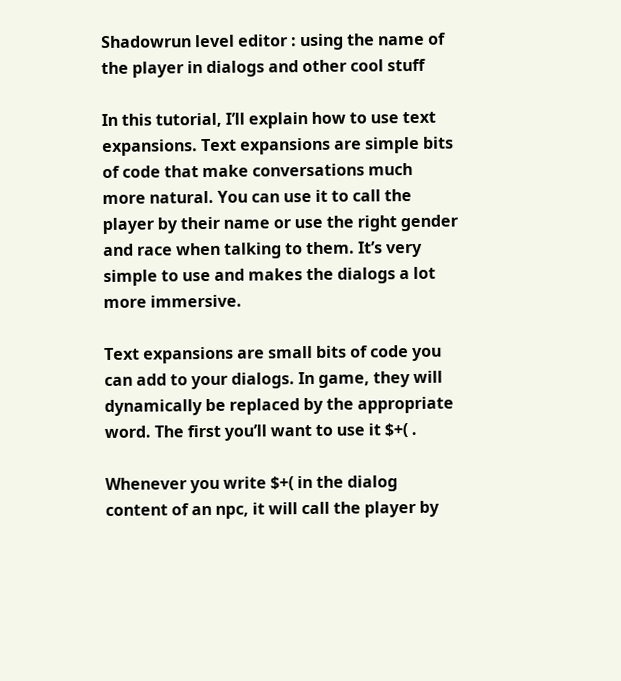Shadowrun level editor : using the name of the player in dialogs and other cool stuff

In this tutorial, I’ll explain how to use text expansions. Text expansions are simple bits of code that make conversations much more natural. You can use it to call the player by their name or use the right gender and race when talking to them. It’s very simple to use and makes the dialogs a lot more immersive.

Text expansions are small bits of code you can add to your dialogs. In game, they will dynamically be replaced by the appropriate word. The first you’ll want to use it $+( .

Whenever you write $+( in the dialog content of an npc, it will call the player by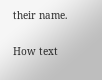their name.

How text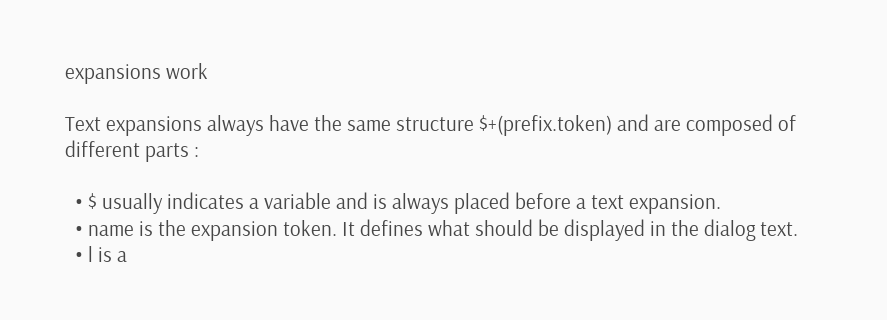expansions work

Text expansions always have the same structure $+(prefix.token) and are composed of different parts :

  • $ usually indicates a variable and is always placed before a text expansion.
  • name is the expansion token. It defines what should be displayed in the dialog text.
  • l is a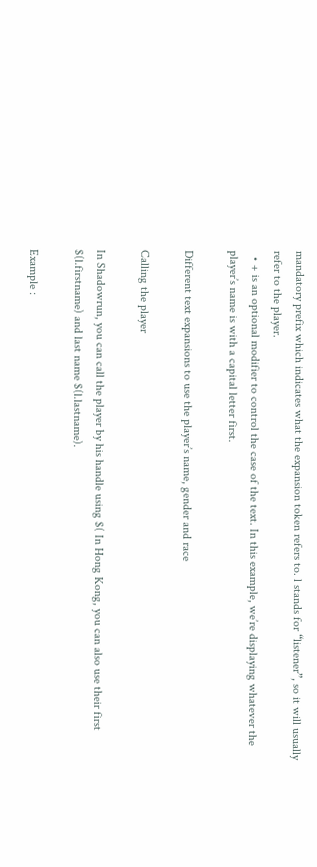mandatory prefix which indicates what the expansion token refers to. l stands for “listener”, so it will usually refer to the player.
  • + is an optional modifier to control the case of the text. In this example, we’re displaying whatever the player’s name is with a capital letter first.

Different text expansions to use the player’s name, gender and race

Calling the player

In Shadowrun, you can call the player by his handle using $( In Hong Kong, you can also use their first $(l.firstname) and last name $(l.lastname).

Example :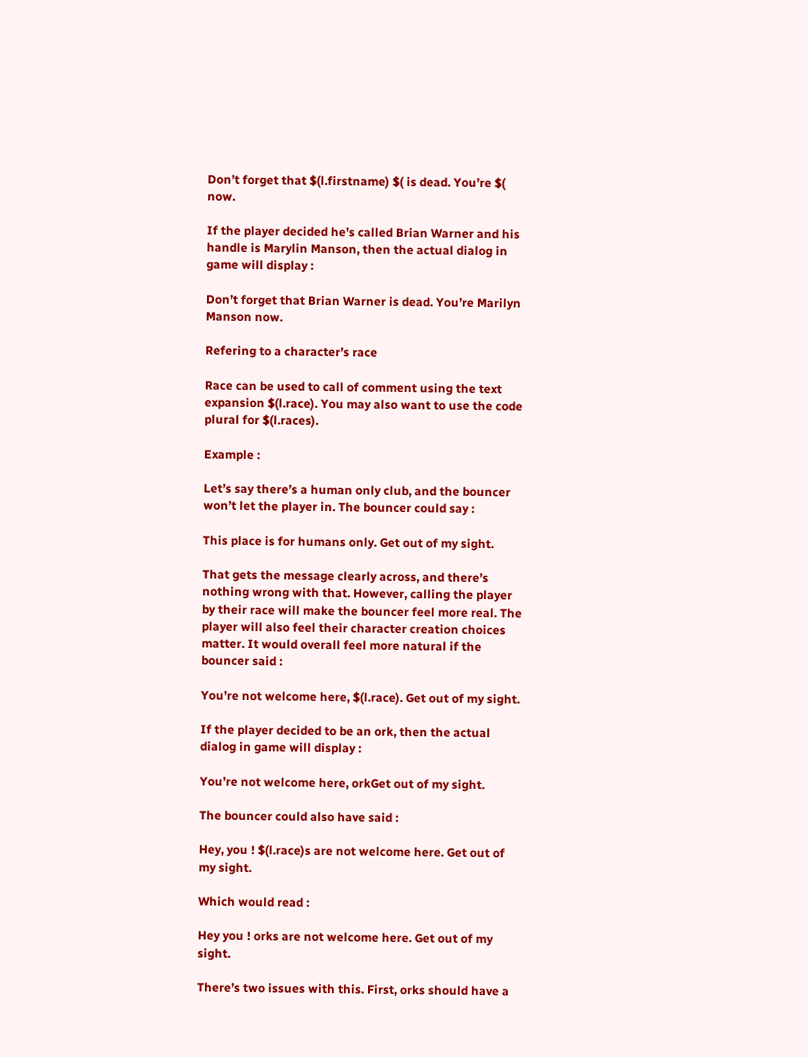Don’t forget that $(l.firstname) $( is dead. You’re $( now.

If the player decided he’s called Brian Warner and his handle is Marylin Manson, then the actual dialog in game will display :

Don’t forget that Brian Warner is dead. You’re Marilyn Manson now.

Refering to a character’s race

Race can be used to call of comment using the text expansion $(l.race). You may also want to use the code plural for $(l.races).

Example :

Let’s say there’s a human only club, and the bouncer won’t let the player in. The bouncer could say :

This place is for humans only. Get out of my sight.

That gets the message clearly across, and there’s nothing wrong with that. However, calling the player by their race will make the bouncer feel more real. The player will also feel their character creation choices matter. It would overall feel more natural if the bouncer said :

You’re not welcome here, $(l.race). Get out of my sight.

If the player decided to be an ork, then the actual dialog in game will display :

You’re not welcome here, orkGet out of my sight.

The bouncer could also have said :

Hey, you ! $(l.race)s are not welcome here. Get out of my sight.

Which would read :

Hey you ! orks are not welcome here. Get out of my sight.

There’s two issues with this. First, orks should have a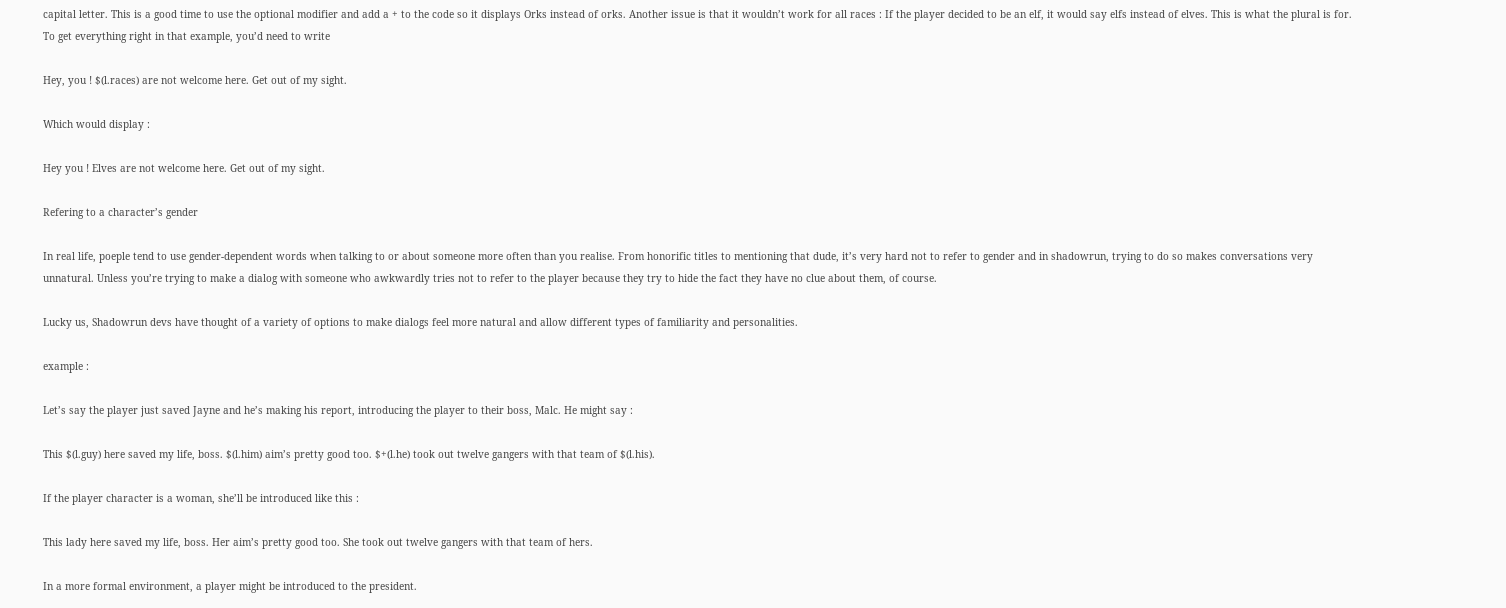capital letter. This is a good time to use the optional modifier and add a + to the code so it displays Orks instead of orks. Another issue is that it wouldn’t work for all races : If the player decided to be an elf, it would say elfs instead of elves. This is what the plural is for. To get everything right in that example, you’d need to write

Hey, you ! $(l.races) are not welcome here. Get out of my sight.

Which would display :

Hey you ! Elves are not welcome here. Get out of my sight.

Refering to a character’s gender

In real life, poeple tend to use gender-dependent words when talking to or about someone more often than you realise. From honorific titles to mentioning that dude, it’s very hard not to refer to gender and in shadowrun, trying to do so makes conversations very unnatural. Unless you’re trying to make a dialog with someone who awkwardly tries not to refer to the player because they try to hide the fact they have no clue about them, of course.

Lucky us, Shadowrun devs have thought of a variety of options to make dialogs feel more natural and allow different types of familiarity and personalities.

example :

Let’s say the player just saved Jayne and he’s making his report, introducing the player to their boss, Malc. He might say :

This $(l.guy) here saved my life, boss. $(l.him) aim’s pretty good too. $+(l.he) took out twelve gangers with that team of $(l.his).

If the player character is a woman, she’ll be introduced like this :

This lady here saved my life, boss. Her aim’s pretty good too. She took out twelve gangers with that team of hers.

In a more formal environment, a player might be introduced to the president.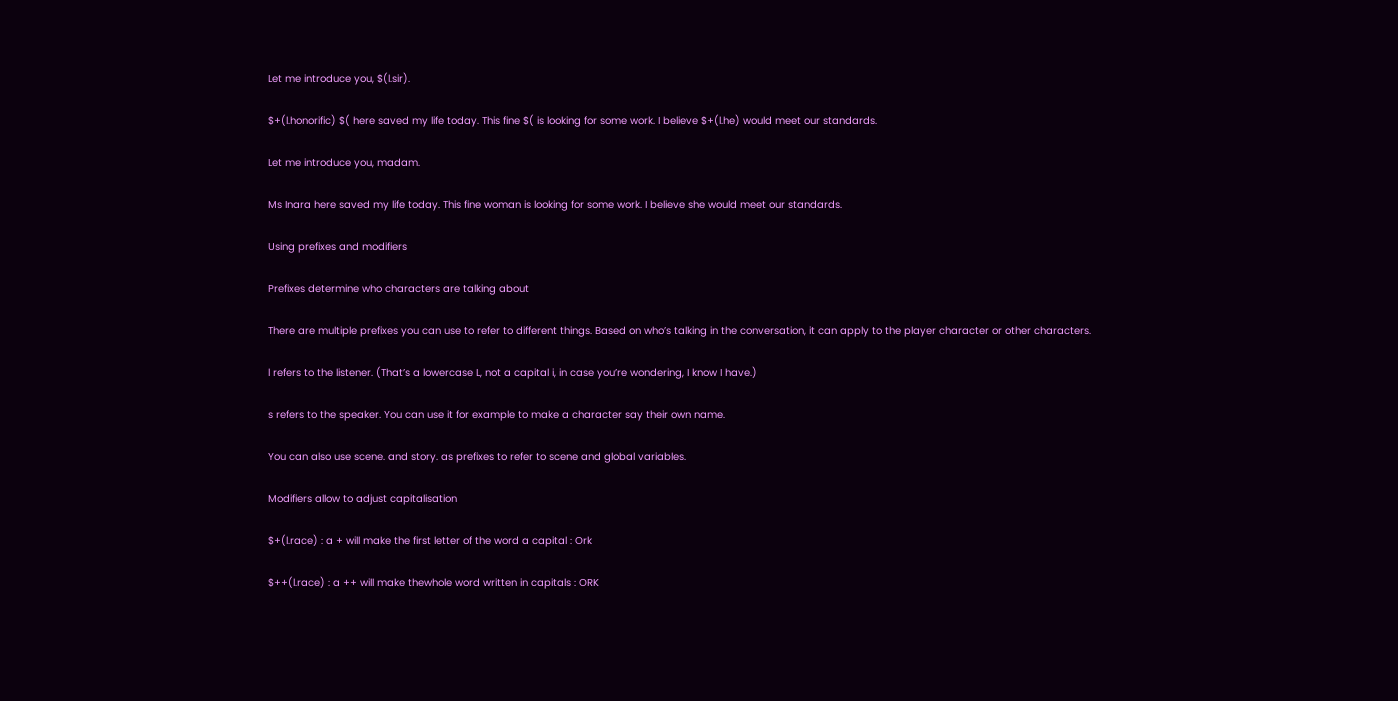Let me introduce you, $(l.sir).

$+(l.honorific) $( here saved my life today. This fine $( is looking for some work. I believe $+(l.he) would meet our standards.

Let me introduce you, madam.

Ms Inara here saved my life today. This fine woman is looking for some work. I believe she would meet our standards.

Using prefixes and modifiers

Prefixes determine who characters are talking about

There are multiple prefixes you can use to refer to different things. Based on who’s talking in the conversation, it can apply to the player character or other characters.

l refers to the listener. (That’s a lowercase L, not a capital i, in case you’re wondering, I know I have.)

s refers to the speaker. You can use it for example to make a character say their own name.

You can also use scene. and story. as prefixes to refer to scene and global variables.

Modifiers allow to adjust capitalisation

$+(l.race) : a + will make the first letter of the word a capital : Ork

$++(l.race) : a ++ will make thewhole word written in capitals : ORK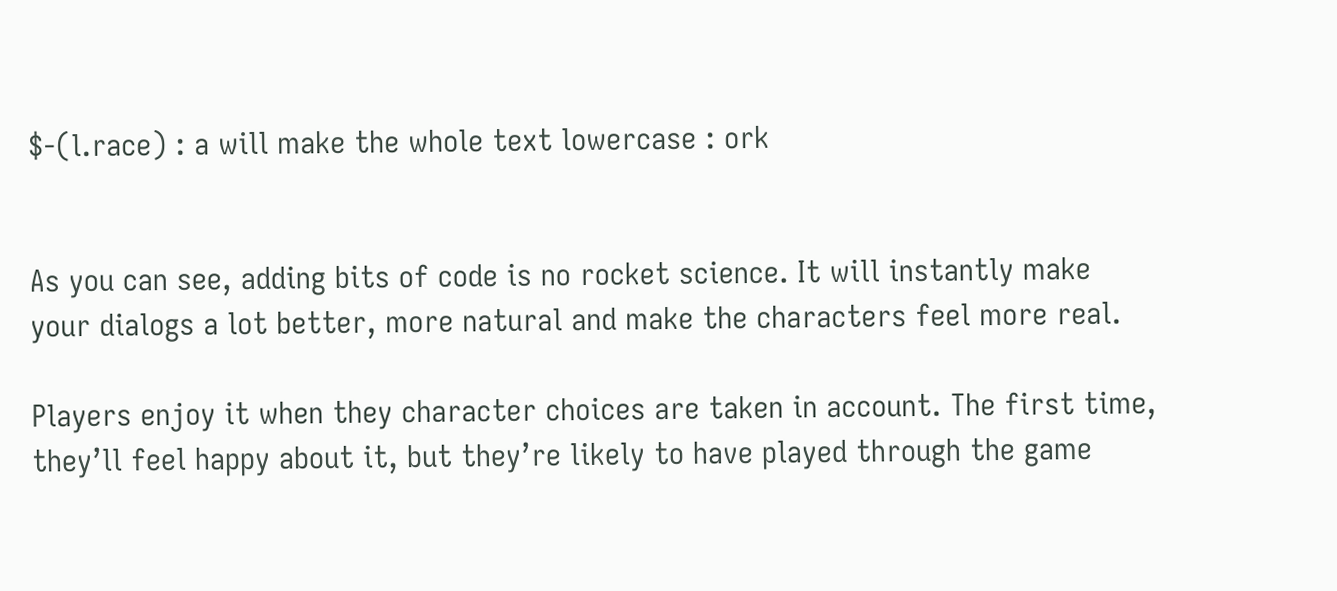$-(l.race) : a will make the whole text lowercase : ork


As you can see, adding bits of code is no rocket science. It will instantly make your dialogs a lot better, more natural and make the characters feel more real.

Players enjoy it when they character choices are taken in account. The first time, they’ll feel happy about it, but they’re likely to have played through the game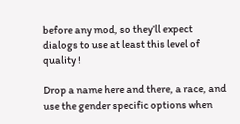before any mod, so they’ll expect dialogs to use at least this level of quality !

Drop a name here and there, a race, and use the gender specific options when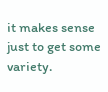it makes sense just to get some variety.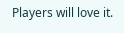Players will love it.